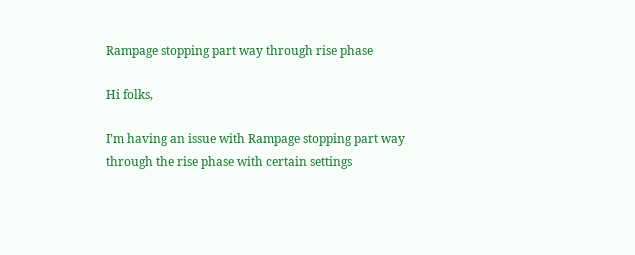Rampage stopping part way through rise phase

Hi folks,

I’m having an issue with Rampage stopping part way through the rise phase with certain settings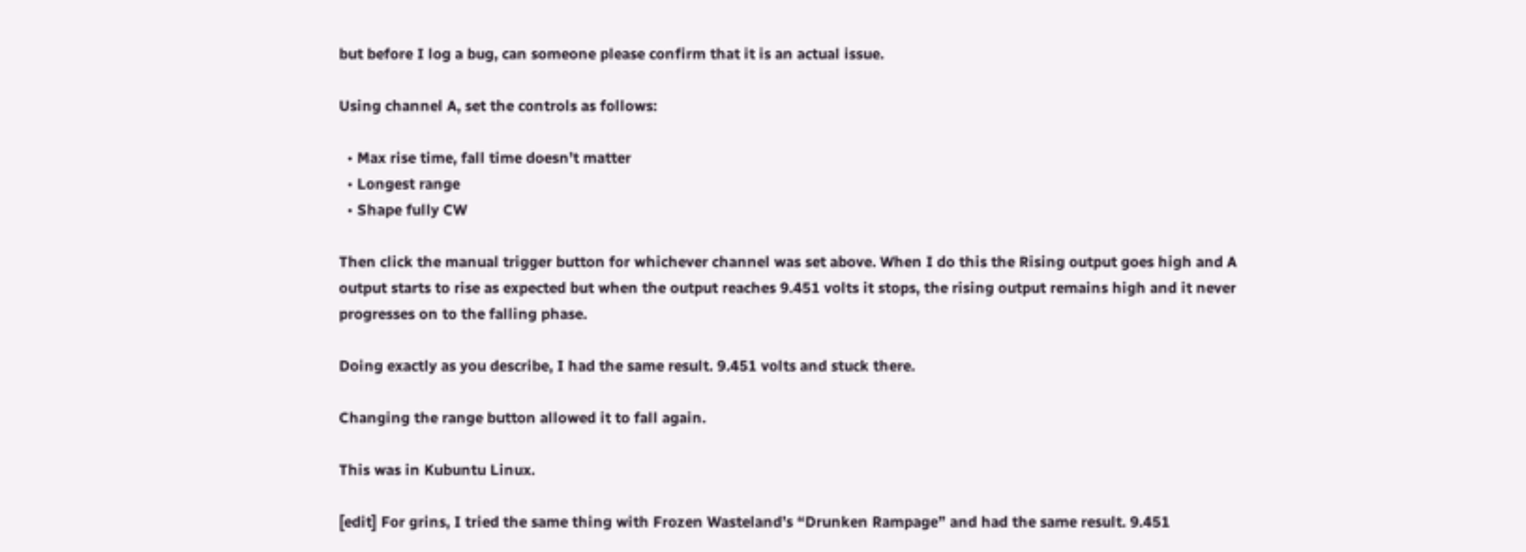but before I log a bug, can someone please confirm that it is an actual issue.

Using channel A, set the controls as follows:

  • Max rise time, fall time doesn’t matter
  • Longest range
  • Shape fully CW

Then click the manual trigger button for whichever channel was set above. When I do this the Rising output goes high and A output starts to rise as expected but when the output reaches 9.451 volts it stops, the rising output remains high and it never progresses on to the falling phase.

Doing exactly as you describe, I had the same result. 9.451 volts and stuck there.

Changing the range button allowed it to fall again.

This was in Kubuntu Linux.

[edit] For grins, I tried the same thing with Frozen Wasteland’s “Drunken Rampage” and had the same result. 9.451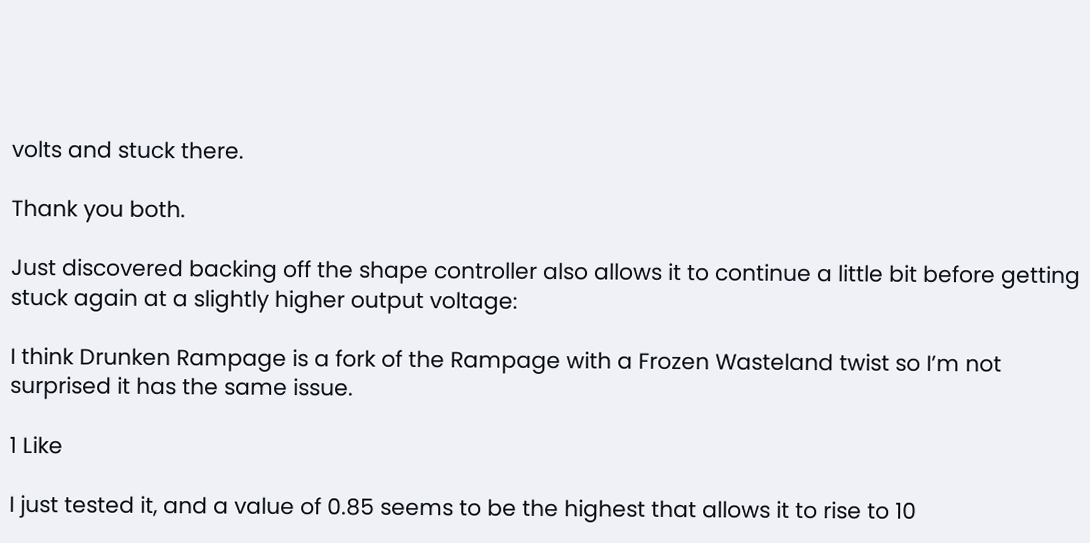volts and stuck there.

Thank you both.

Just discovered backing off the shape controller also allows it to continue a little bit before getting stuck again at a slightly higher output voltage:

I think Drunken Rampage is a fork of the Rampage with a Frozen Wasteland twist so I’m not surprised it has the same issue.

1 Like

I just tested it, and a value of 0.85 seems to be the highest that allows it to rise to 10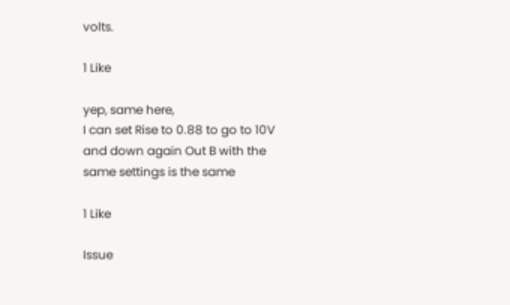volts.

1 Like

yep, same here,
I can set Rise to 0.88 to go to 10V and down again Out B with the same settings is the same

1 Like

Issue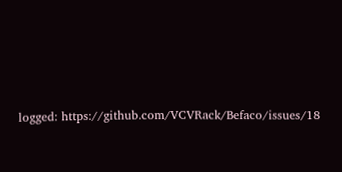logged: https://github.com/VCVRack/Befaco/issues/18